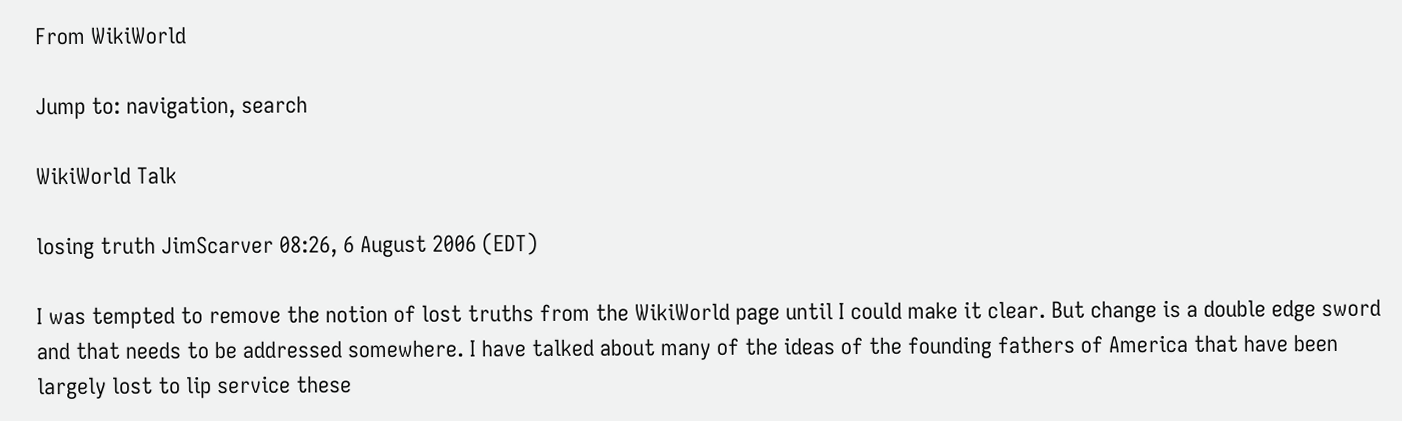From WikiWorld

Jump to: navigation, search

WikiWorld Talk

losing truth JimScarver 08:26, 6 August 2006 (EDT)

I was tempted to remove the notion of lost truths from the WikiWorld page until I could make it clear. But change is a double edge sword and that needs to be addressed somewhere. I have talked about many of the ideas of the founding fathers of America that have been largely lost to lip service these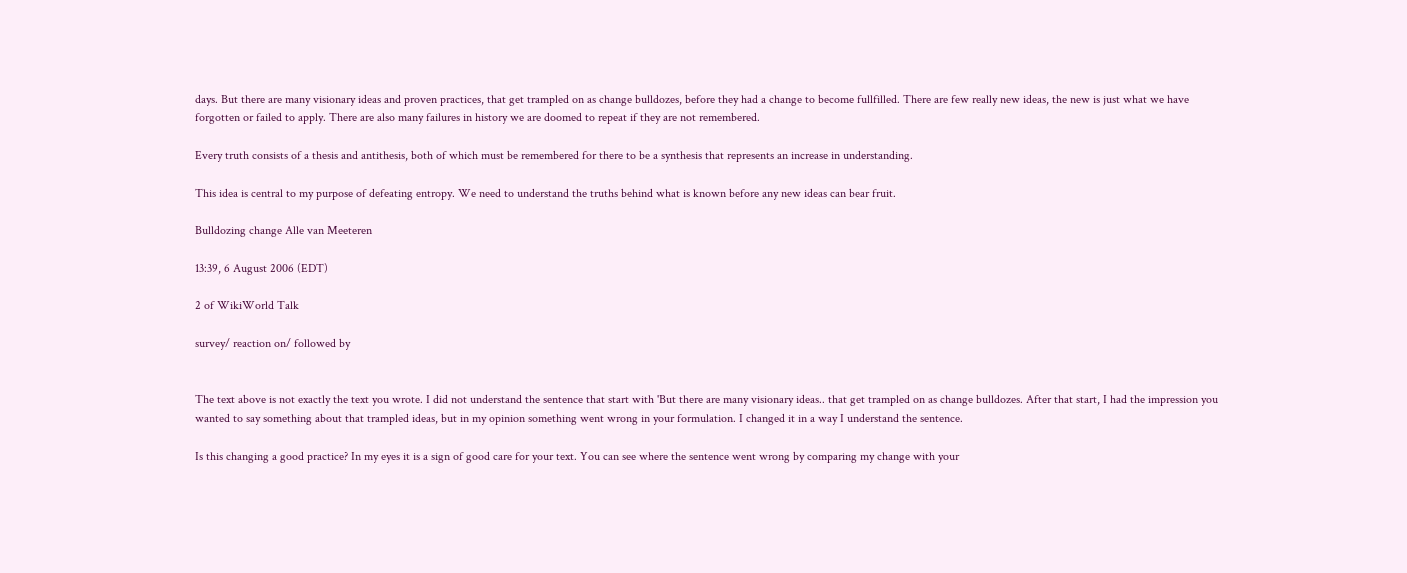days. But there are many visionary ideas and proven practices, that get trampled on as change bulldozes, before they had a change to become fullfilled. There are few really new ideas, the new is just what we have forgotten or failed to apply. There are also many failures in history we are doomed to repeat if they are not remembered.

Every truth consists of a thesis and antithesis, both of which must be remembered for there to be a synthesis that represents an increase in understanding.

This idea is central to my purpose of defeating entropy. We need to understand the truths behind what is known before any new ideas can bear fruit.

Bulldozing change Alle van Meeteren

13:39, 6 August 2006 (EDT)

2 of WikiWorld Talk

survey/ reaction on/ followed by


The text above is not exactly the text you wrote. I did not understand the sentence that start with 'But there are many visionary ideas.. that get trampled on as change bulldozes. After that start, I had the impression you wanted to say something about that trampled ideas, but in my opinion something went wrong in your formulation. I changed it in a way I understand the sentence.

Is this changing a good practice? In my eyes it is a sign of good care for your text. You can see where the sentence went wrong by comparing my change with your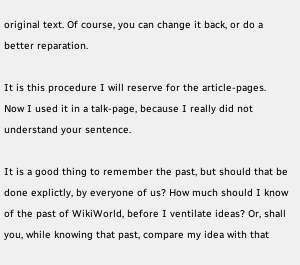original text. Of course, you can change it back, or do a better reparation.

It is this procedure I will reserve for the article-pages. Now I used it in a talk-page, because I really did not understand your sentence.

It is a good thing to remember the past, but should that be done explictly, by everyone of us? How much should I know of the past of WikiWorld, before I ventilate ideas? Or, shall you, while knowing that past, compare my idea with that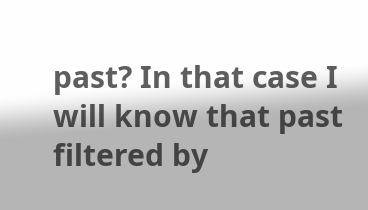past? In that case I will know that past filtered by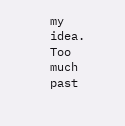my idea. Too much past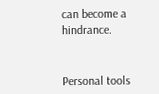can become a hindrance.


Personal tools